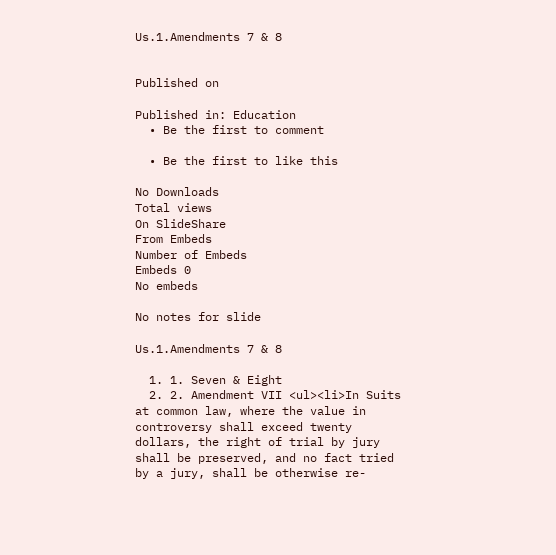Us.1.Amendments 7 & 8


Published on

Published in: Education
  • Be the first to comment

  • Be the first to like this

No Downloads
Total views
On SlideShare
From Embeds
Number of Embeds
Embeds 0
No embeds

No notes for slide

Us.1.Amendments 7 & 8

  1. 1. Seven & Eight
  2. 2. Amendment VII <ul><li>In Suits at common law, where the value in controversy shall exceed twenty dollars, the right of trial by jury shall be preserved, and no fact tried by a jury, shall be otherwise re-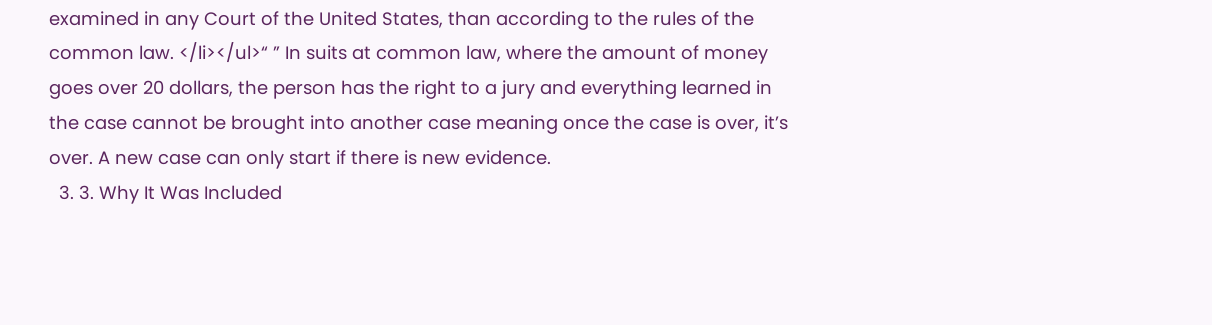examined in any Court of the United States, than according to the rules of the common law. </li></ul>“ ” In suits at common law, where the amount of money goes over 20 dollars, the person has the right to a jury and everything learned in the case cannot be brought into another case meaning once the case is over, it’s over. A new case can only start if there is new evidence.
  3. 3. Why It Was Included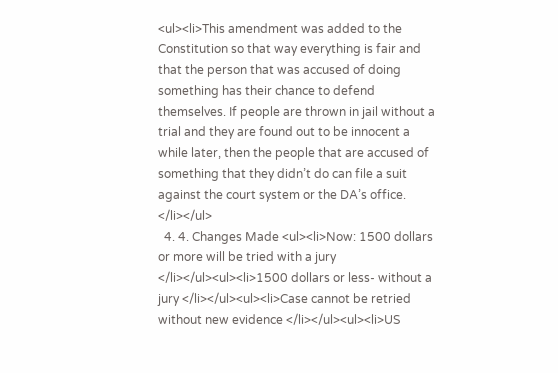<ul><li>This amendment was added to the Constitution so that way everything is fair and that the person that was accused of doing something has their chance to defend themselves. If people are thrown in jail without a trial and they are found out to be innocent a while later, then the people that are accused of something that they didn’t do can file a suit against the court system or the DA’s office. </li></ul>
  4. 4. Changes Made <ul><li>Now: 1500 dollars or more will be tried with a jury </li></ul><ul><li>1500 dollars or less- without a jury </li></ul><ul><li>Case cannot be retried without new evidence </li></ul><ul><li>US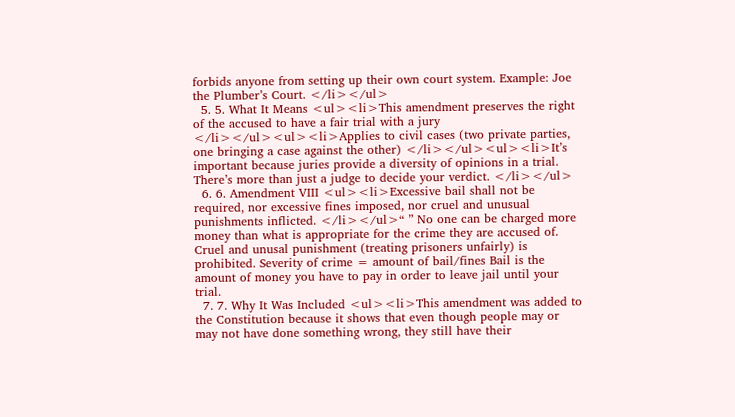forbids anyone from setting up their own court system. Example: Joe the Plumber’s Court. </li></ul>
  5. 5. What It Means <ul><li>This amendment preserves the right of the accused to have a fair trial with a jury </li></ul><ul><li>Applies to civil cases (two private parties, one bringing a case against the other) </li></ul><ul><li>It’s important because juries provide a diversity of opinions in a trial. There’s more than just a judge to decide your verdict. </li></ul>
  6. 6. Amendment VIII <ul><li>Excessive bail shall not be required, nor excessive fines imposed, nor cruel and unusual punishments inflicted. </li></ul>“ ” No one can be charged more money than what is appropriate for the crime they are accused of. Cruel and unusal punishment (treating prisoners unfairly) is prohibited. Severity of crime = amount of bail/fines Bail is the amount of money you have to pay in order to leave jail until your trial.
  7. 7. Why It Was Included <ul><li>This amendment was added to the Constitution because it shows that even though people may or may not have done something wrong, they still have their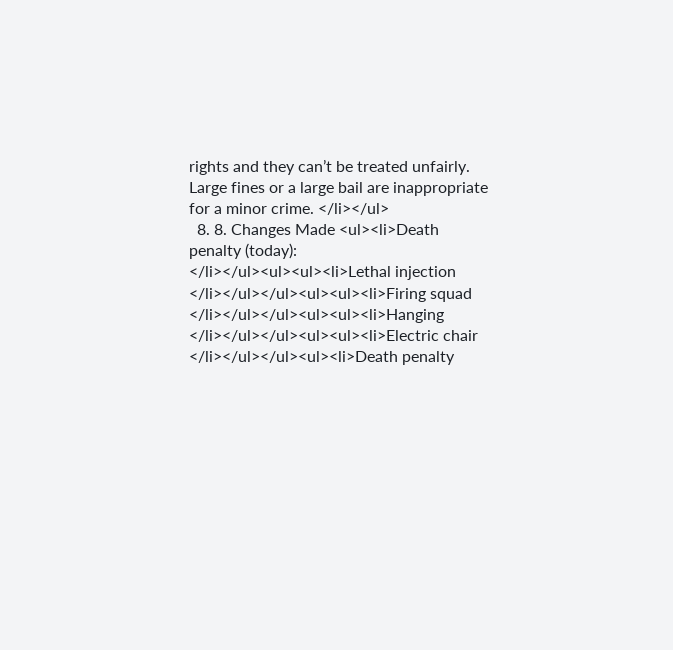rights and they can’t be treated unfairly. Large fines or a large bail are inappropriate for a minor crime. </li></ul>
  8. 8. Changes Made <ul><li>Death penalty (today): </li></ul><ul><ul><li>Lethal injection </li></ul></ul><ul><ul><li>Firing squad </li></ul></ul><ul><ul><li>Hanging </li></ul></ul><ul><ul><li>Electric chair </li></ul></ul><ul><li>Death penalty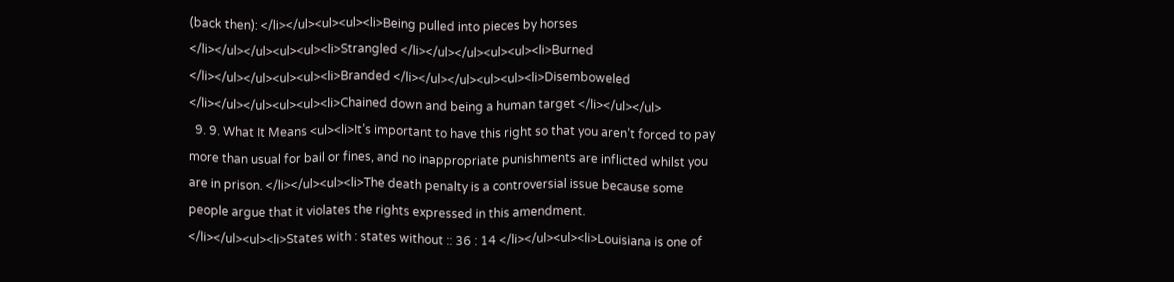(back then): </li></ul><ul><ul><li>Being pulled into pieces by horses </li></ul></ul><ul><ul><li>Strangled </li></ul></ul><ul><ul><li>Burned </li></ul></ul><ul><ul><li>Branded </li></ul></ul><ul><ul><li>Disemboweled </li></ul></ul><ul><ul><li>Chained down and being a human target </li></ul></ul>
  9. 9. What It Means <ul><li>It’s important to have this right so that you aren’t forced to pay more than usual for bail or fines, and no inappropriate punishments are inflicted whilst you are in prison. </li></ul><ul><li>The death penalty is a controversial issue because some people argue that it violates the rights expressed in this amendment. </li></ul><ul><li>States with : states without :: 36 : 14 </li></ul><ul><li>Louisiana is one of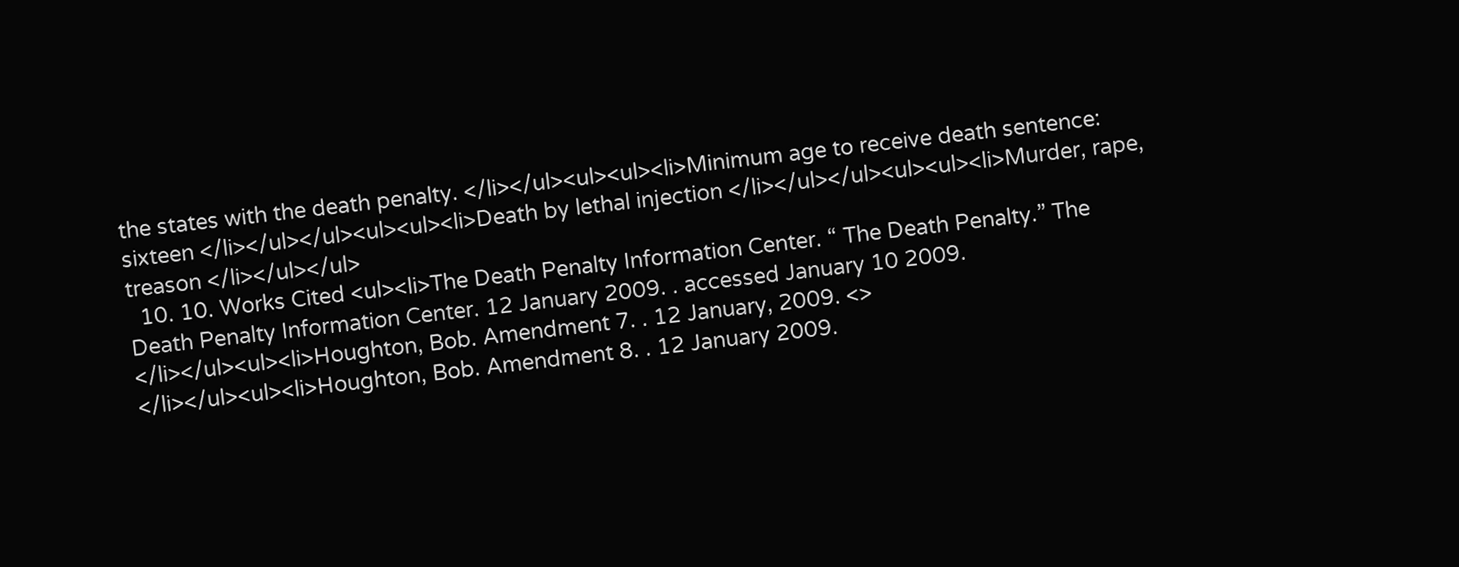the states with the death penalty. </li></ul><ul><ul><li>Minimum age to receive death sentence: sixteen </li></ul></ul><ul><ul><li>Death by lethal injection </li></ul></ul><ul><ul><li>Murder, rape, treason </li></ul></ul>
  10. 10. Works Cited <ul><li>The Death Penalty Information Center. “ The Death Penalty.” The Death Penalty Information Center. 12 January 2009. . accessed January 10 2009. </li></ul><ul><li>Houghton, Bob. Amendment 7. . 12 January, 2009. <> </li></ul><ul><li>Houghton, Bob. Amendment 8. . 12 January 2009.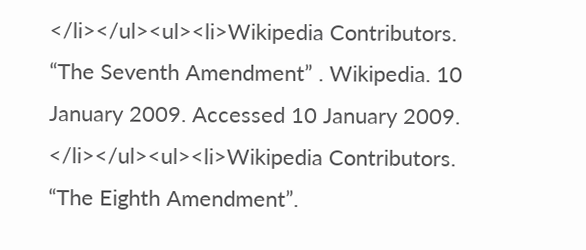</li></ul><ul><li>Wikipedia Contributors. “The Seventh Amendment” . Wikipedia. 10 January 2009. Accessed 10 January 2009. </li></ul><ul><li>Wikipedia Contributors. “The Eighth Amendment”.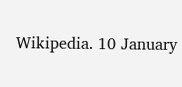Wikipedia. 10 January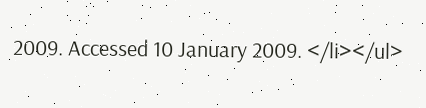2009. Accessed 10 January 2009. </li></ul>